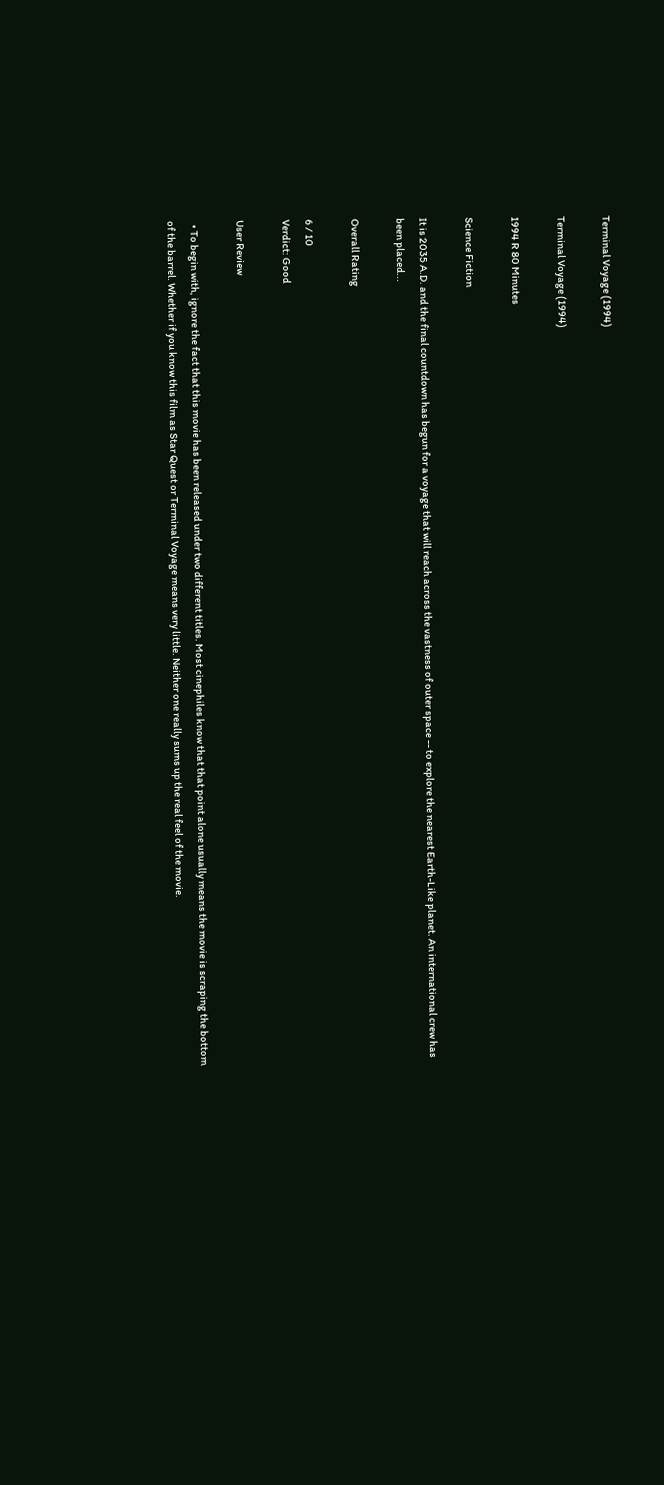Terminal Voyage (1994)

Terminal Voyage (1994)

1994 R 80 Minutes

Science Fiction

It is 2035 A.D. and the final countdown has begun for a voyage that will reach across the vastness of outer space -- to explore the nearest Earth-Like planet. An international crew has been placed...

Overall Rating

6 / 10
Verdict: Good

User Review

  • To begin with, ignore the fact that this movie has been released under two different titles. Most cinephiles know that that point alone usually means the movie is scraping the bottom of the barrel. Whether if you know this film as Star Quest or Terminal Voyage means very little. Neither one really sums up the real feel of the movie.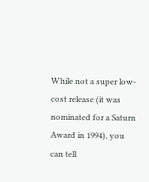While not a super low-cost release (it was nominated for a Saturn Award in 1994), you can tell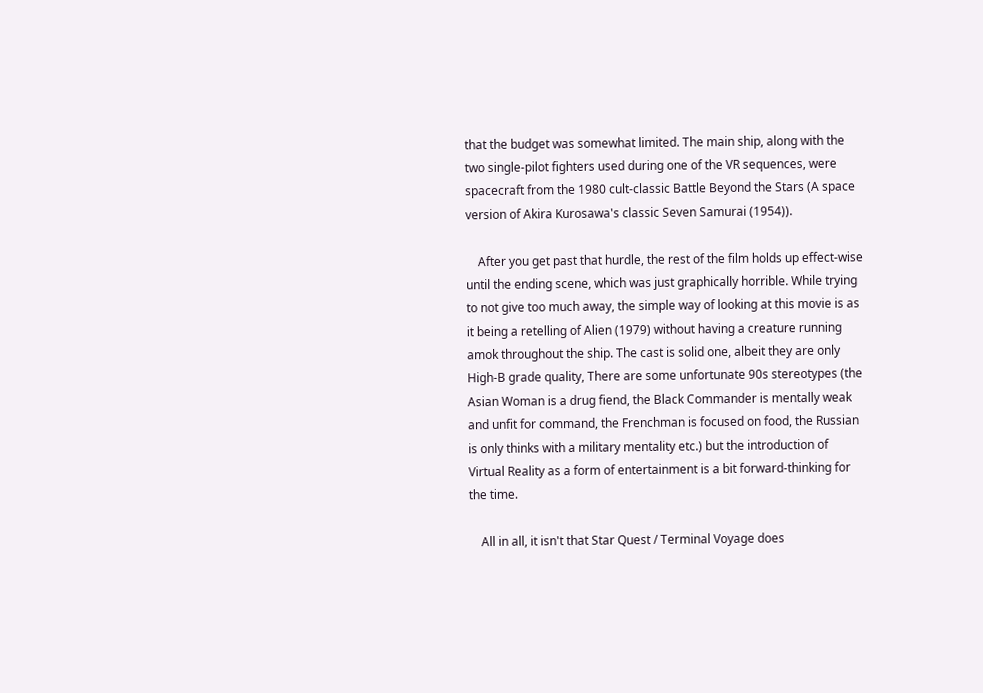that the budget was somewhat limited. The main ship, along with the two single-pilot fighters used during one of the VR sequences, were spacecraft from the 1980 cult-classic Battle Beyond the Stars (A space version of Akira Kurosawa's classic Seven Samurai (1954)).

    After you get past that hurdle, the rest of the film holds up effect-wise until the ending scene, which was just graphically horrible. While trying to not give too much away, the simple way of looking at this movie is as it being a retelling of Alien (1979) without having a creature running amok throughout the ship. The cast is solid one, albeit they are only High-B grade quality, There are some unfortunate 90s stereotypes (the Asian Woman is a drug fiend, the Black Commander is mentally weak and unfit for command, the Frenchman is focused on food, the Russian is only thinks with a military mentality etc.) but the introduction of Virtual Reality as a form of entertainment is a bit forward-thinking for the time.

    All in all, it isn't that Star Quest / Terminal Voyage does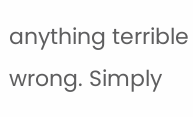anything terrible wrong. Simply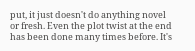put, it just doesn't do anything novel or fresh. Even the plot twist at the end has been done many times before. It's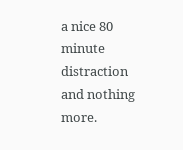a nice 80 minute distraction and nothing more.